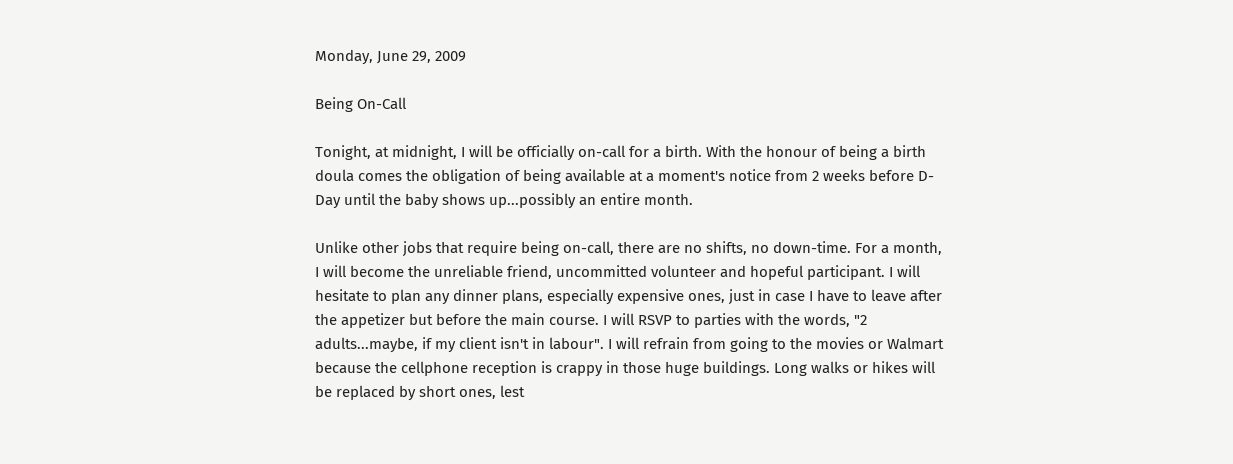Monday, June 29, 2009

Being On-Call

Tonight, at midnight, I will be officially on-call for a birth. With the honour of being a birth doula comes the obligation of being available at a moment's notice from 2 weeks before D-Day until the baby shows up...possibly an entire month.

Unlike other jobs that require being on-call, there are no shifts, no down-time. For a month, I will become the unreliable friend, uncommitted volunteer and hopeful participant. I will hesitate to plan any dinner plans, especially expensive ones, just in case I have to leave after the appetizer but before the main course. I will RSVP to parties with the words, "2 adults...maybe, if my client isn't in labour". I will refrain from going to the movies or Walmart because the cellphone reception is crappy in those huge buildings. Long walks or hikes will be replaced by short ones, lest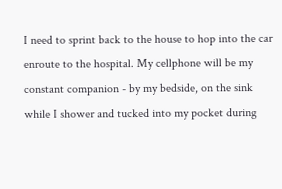I need to sprint back to the house to hop into the car enroute to the hospital. My cellphone will be my constant companion - by my bedside, on the sink while I shower and tucked into my pocket during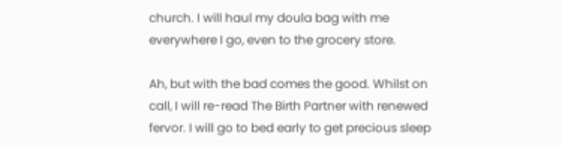church. I will haul my doula bag with me everywhere I go, even to the grocery store.

Ah, but with the bad comes the good. Whilst on call, I will re-read The Birth Partner with renewed fervor. I will go to bed early to get precious sleep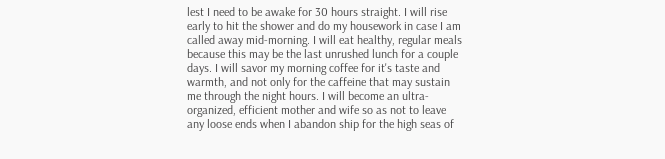lest I need to be awake for 30 hours straight. I will rise early to hit the shower and do my housework in case I am called away mid-morning. I will eat healthy, regular meals because this may be the last unrushed lunch for a couple days. I will savor my morning coffee for it's taste and warmth, and not only for the caffeine that may sustain me through the night hours. I will become an ultra-organized, efficient mother and wife so as not to leave any loose ends when I abandon ship for the high seas of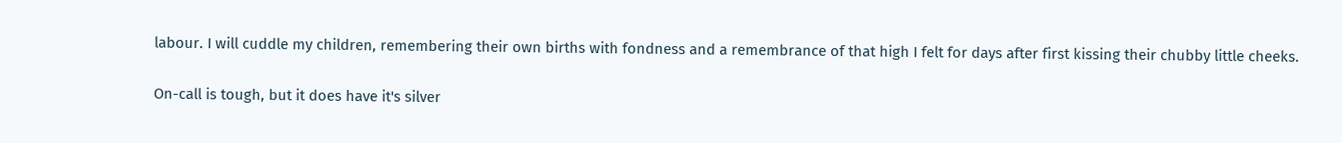labour. I will cuddle my children, remembering their own births with fondness and a remembrance of that high I felt for days after first kissing their chubby little cheeks.

On-call is tough, but it does have it's silver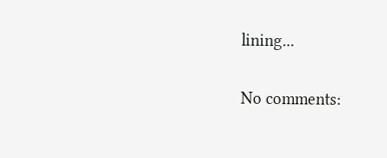lining...

No comments: